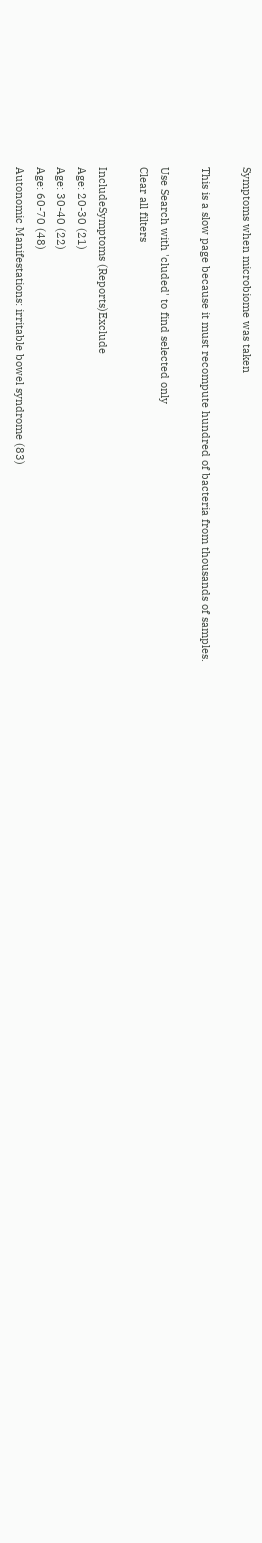Symptoms when microbiome was taken

This is a slow page because it must recompute hundred of bacteria from thousands of samples.

Use Search with 'cluded' to find selected only
Clear all filters

IncludeSymptoms (Reports)Exclude
Age: 20-30 (21)
Age: 30-40 (22)
Age: 60-70 (48)
Autonomic Manifestations: irritable bowel syndrome (83)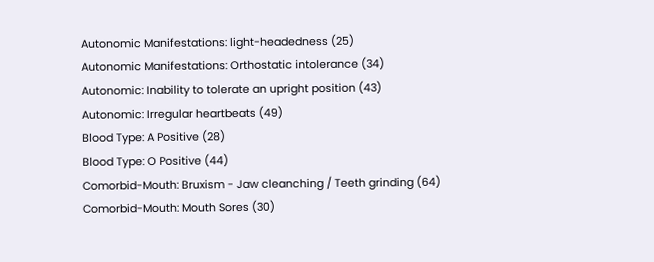Autonomic Manifestations: light-headedness (25)
Autonomic Manifestations: Orthostatic intolerance (34)
Autonomic: Inability to tolerate an upright position (43)
Autonomic: Irregular heartbeats (49)
Blood Type: A Positive (28)
Blood Type: O Positive (44)
Comorbid-Mouth: Bruxism - Jaw cleanching / Teeth grinding (64)
Comorbid-Mouth: Mouth Sores (30)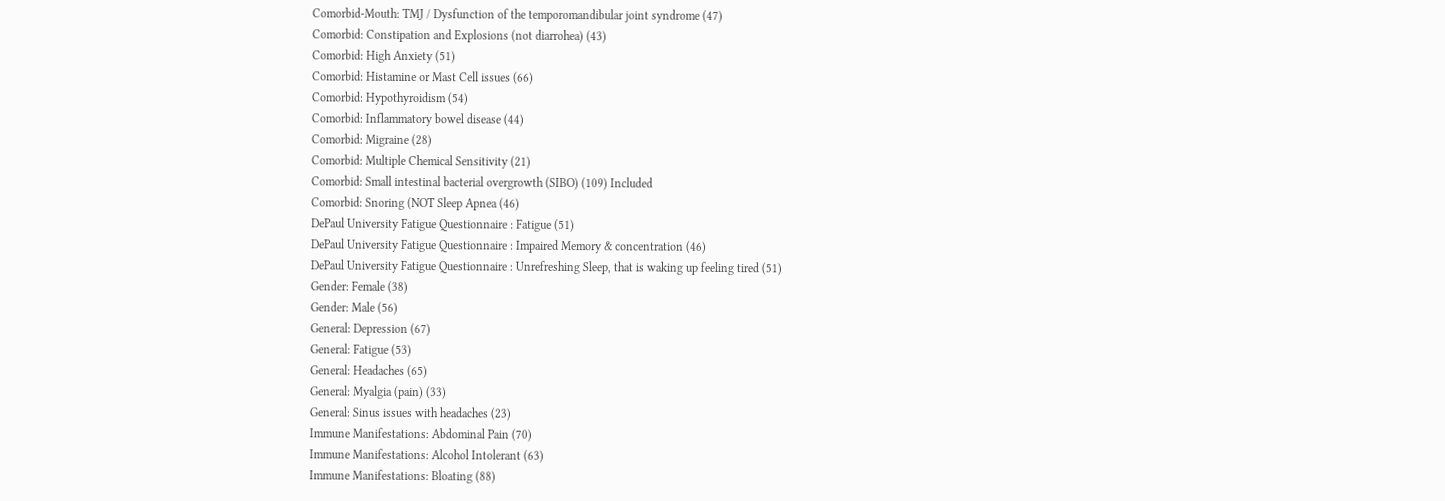Comorbid-Mouth: TMJ / Dysfunction of the temporomandibular joint syndrome (47)
Comorbid: Constipation and Explosions (not diarrohea) (43)
Comorbid: High Anxiety (51)
Comorbid: Histamine or Mast Cell issues (66)
Comorbid: Hypothyroidism (54)
Comorbid: Inflammatory bowel disease (44)
Comorbid: Migraine (28)
Comorbid: Multiple Chemical Sensitivity (21)
Comorbid: Small intestinal bacterial overgrowth (SIBO) (109) Included
Comorbid: Snoring (NOT Sleep Apnea (46)
DePaul University Fatigue Questionnaire : Fatigue (51)
DePaul University Fatigue Questionnaire : Impaired Memory & concentration (46)
DePaul University Fatigue Questionnaire : Unrefreshing Sleep, that is waking up feeling tired (51)
Gender: Female (38)
Gender: Male (56)
General: Depression (67)
General: Fatigue (53)
General: Headaches (65)
General: Myalgia (pain) (33)
General: Sinus issues with headaches (23)
Immune Manifestations: Abdominal Pain (70)
Immune Manifestations: Alcohol Intolerant (63)
Immune Manifestations: Bloating (88)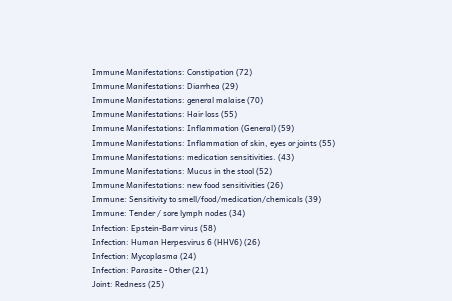Immune Manifestations: Constipation (72)
Immune Manifestations: Diarrhea (29)
Immune Manifestations: general malaise (70)
Immune Manifestations: Hair loss (55)
Immune Manifestations: Inflammation (General) (59)
Immune Manifestations: Inflammation of skin, eyes or joints (55)
Immune Manifestations: medication sensitivities. (43)
Immune Manifestations: Mucus in the stool (52)
Immune Manifestations: new food sensitivities (26)
Immune: Sensitivity to smell/food/medication/chemicals (39)
Immune: Tender / sore lymph nodes (34)
Infection: Epstein-Barr virus (58)
Infection: Human Herpesvirus 6 (HHV6) (26)
Infection: Mycoplasma (24)
Infection: Parasite - Other (21)
Joint: Redness (25)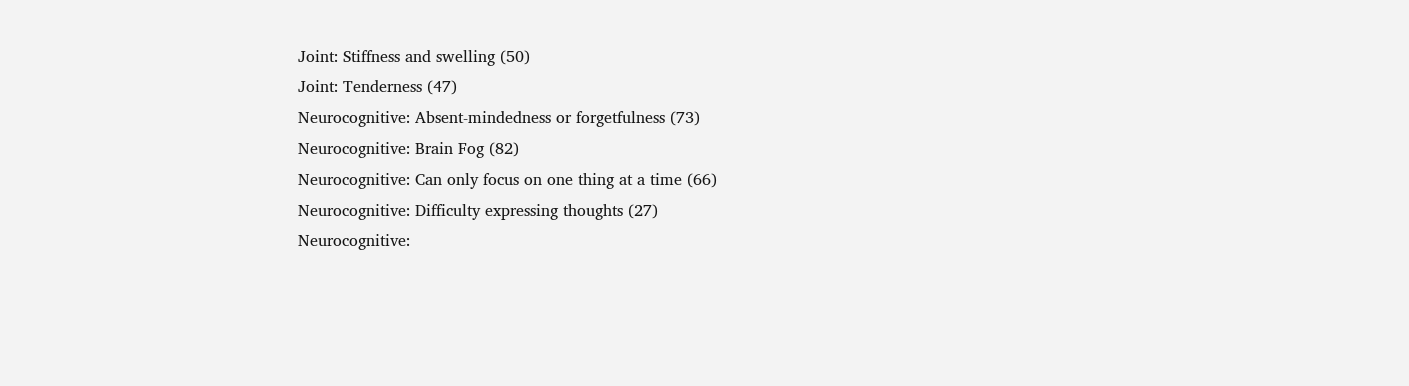Joint: Stiffness and swelling (50)
Joint: Tenderness (47)
Neurocognitive: Absent-mindedness or forgetfulness (73)
Neurocognitive: Brain Fog (82)
Neurocognitive: Can only focus on one thing at a time (66)
Neurocognitive: Difficulty expressing thoughts (27)
Neurocognitive: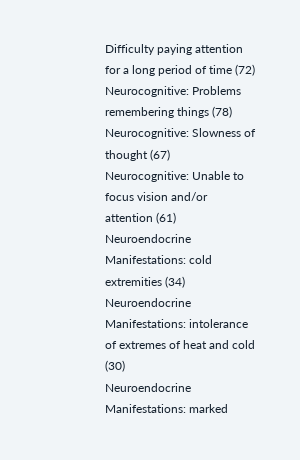Difficulty paying attention for a long period of time (72)
Neurocognitive: Problems remembering things (78)
Neurocognitive: Slowness of thought (67)
Neurocognitive: Unable to focus vision and/or attention (61)
Neuroendocrine Manifestations: cold extremities (34)
Neuroendocrine Manifestations: intolerance of extremes of heat and cold (30)
Neuroendocrine Manifestations: marked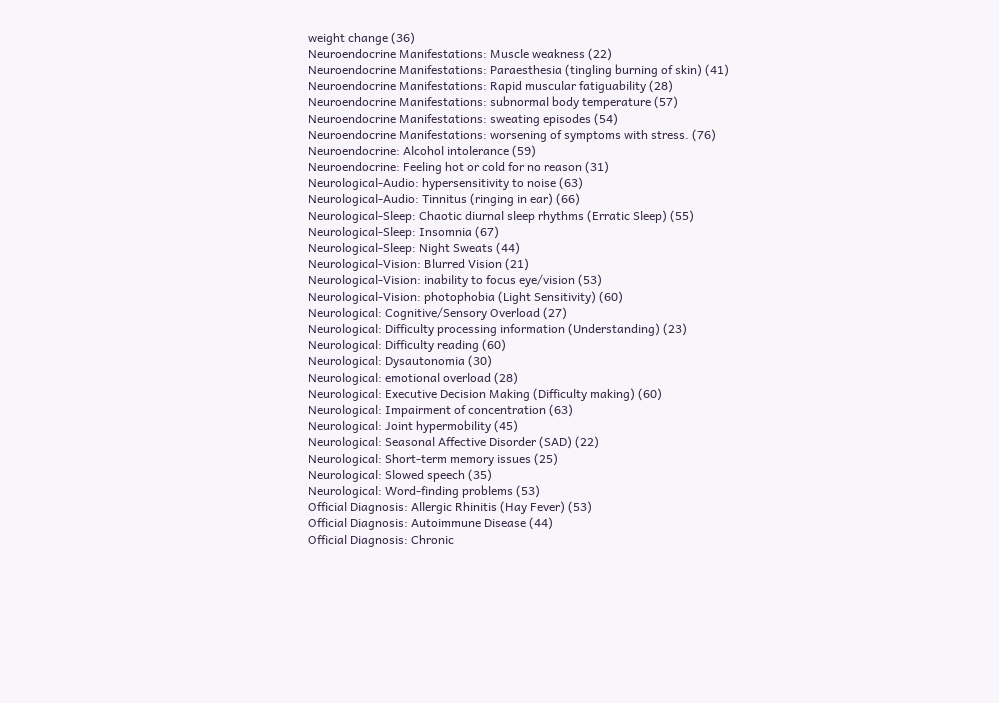weight change (36)
Neuroendocrine Manifestations: Muscle weakness (22)
Neuroendocrine Manifestations: Paraesthesia (tingling burning of skin) (41)
Neuroendocrine Manifestations: Rapid muscular fatiguability (28)
Neuroendocrine Manifestations: subnormal body temperature (57)
Neuroendocrine Manifestations: sweating episodes (54)
Neuroendocrine Manifestations: worsening of symptoms with stress. (76)
Neuroendocrine: Alcohol intolerance (59)
Neuroendocrine: Feeling hot or cold for no reason (31)
Neurological-Audio: hypersensitivity to noise (63)
Neurological-Audio: Tinnitus (ringing in ear) (66)
Neurological-Sleep: Chaotic diurnal sleep rhythms (Erratic Sleep) (55)
Neurological-Sleep: Insomnia (67)
Neurological-Sleep: Night Sweats (44)
Neurological-Vision: Blurred Vision (21)
Neurological-Vision: inability to focus eye/vision (53)
Neurological-Vision: photophobia (Light Sensitivity) (60)
Neurological: Cognitive/Sensory Overload (27)
Neurological: Difficulty processing information (Understanding) (23)
Neurological: Difficulty reading (60)
Neurological: Dysautonomia (30)
Neurological: emotional overload (28)
Neurological: Executive Decision Making (Difficulty making) (60)
Neurological: Impairment of concentration (63)
Neurological: Joint hypermobility (45)
Neurological: Seasonal Affective Disorder (SAD) (22)
Neurological: Short-term memory issues (25)
Neurological: Slowed speech (35)
Neurological: Word-finding problems (53)
Official Diagnosis: Allergic Rhinitis (Hay Fever) (53)
Official Diagnosis: Autoimmune Disease (44)
Official Diagnosis: Chronic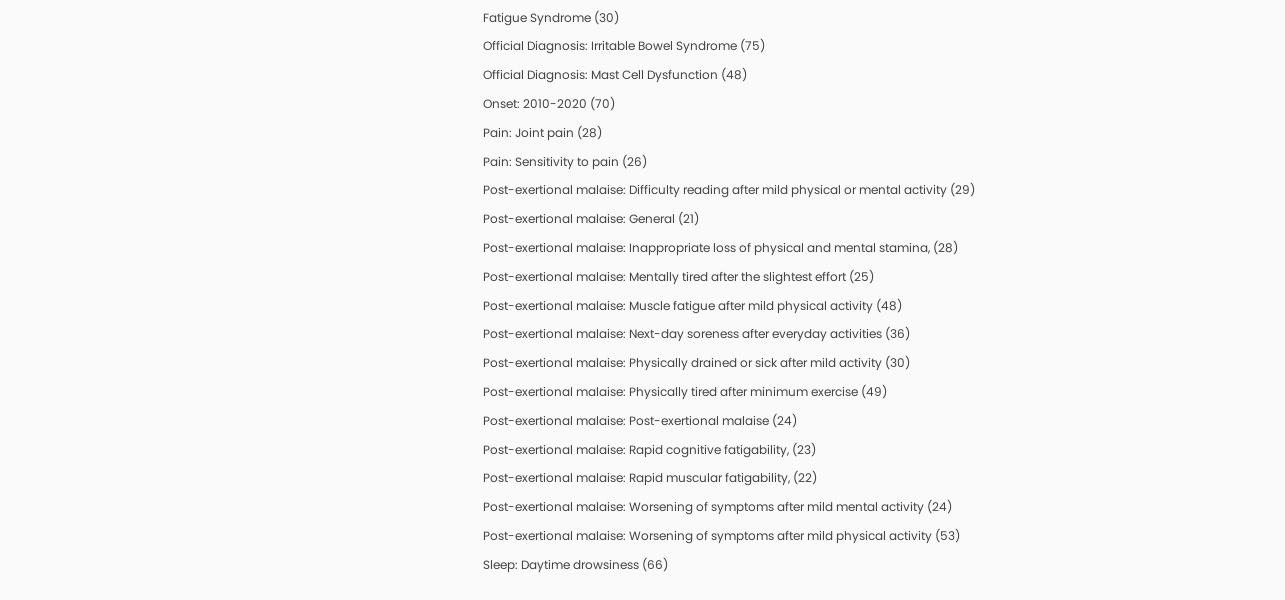Fatigue Syndrome (30)
Official Diagnosis: Irritable Bowel Syndrome (75)
Official Diagnosis: Mast Cell Dysfunction (48)
Onset: 2010-2020 (70)
Pain: Joint pain (28)
Pain: Sensitivity to pain (26)
Post-exertional malaise: Difficulty reading after mild physical or mental activity (29)
Post-exertional malaise: General (21)
Post-exertional malaise: Inappropriate loss of physical and mental stamina, (28)
Post-exertional malaise: Mentally tired after the slightest effort (25)
Post-exertional malaise: Muscle fatigue after mild physical activity (48)
Post-exertional malaise: Next-day soreness after everyday activities (36)
Post-exertional malaise: Physically drained or sick after mild activity (30)
Post-exertional malaise: Physically tired after minimum exercise (49)
Post-exertional malaise: Post-exertional malaise (24)
Post-exertional malaise: Rapid cognitive fatigability, (23)
Post-exertional malaise: Rapid muscular fatigability, (22)
Post-exertional malaise: Worsening of symptoms after mild mental activity (24)
Post-exertional malaise: Worsening of symptoms after mild physical activity (53)
Sleep: Daytime drowsiness (66)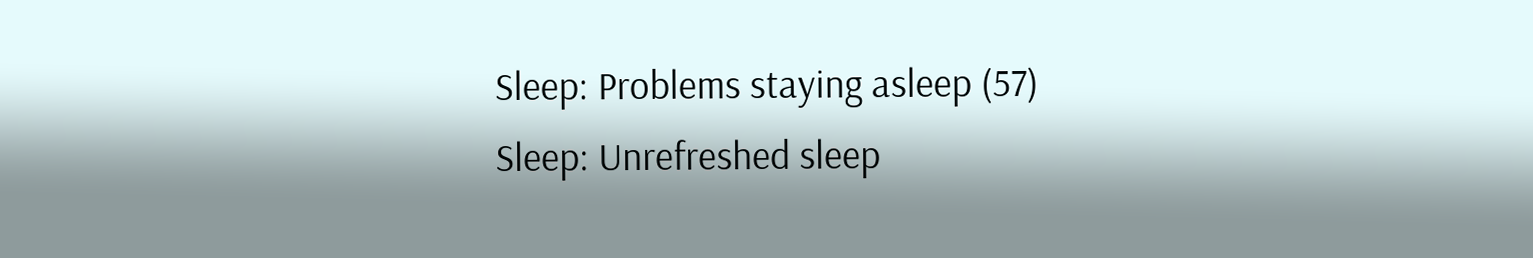Sleep: Problems staying asleep (57)
Sleep: Unrefreshed sleep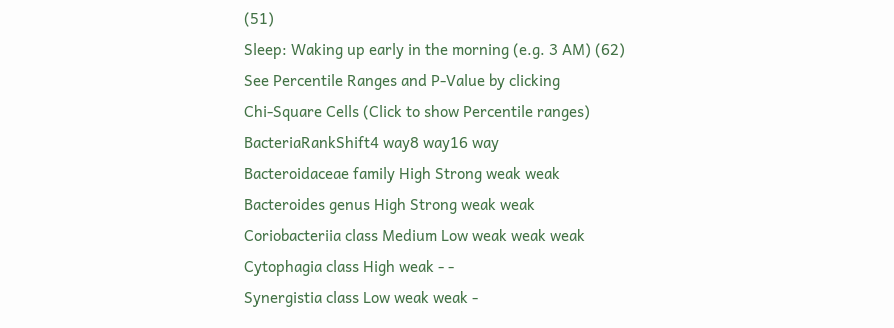(51)
Sleep: Waking up early in the morning (e.g. 3 AM) (62)
See Percentile Ranges and P-Value by clicking
Chi-Square Cells (Click to show Percentile ranges)
BacteriaRankShift4 way8 way16 way
Bacteroidaceae family High Strong weak weak
Bacteroides genus High Strong weak weak
Coriobacteriia class Medium Low weak weak weak
Cytophagia class High weak - -
Synergistia class Low weak weak -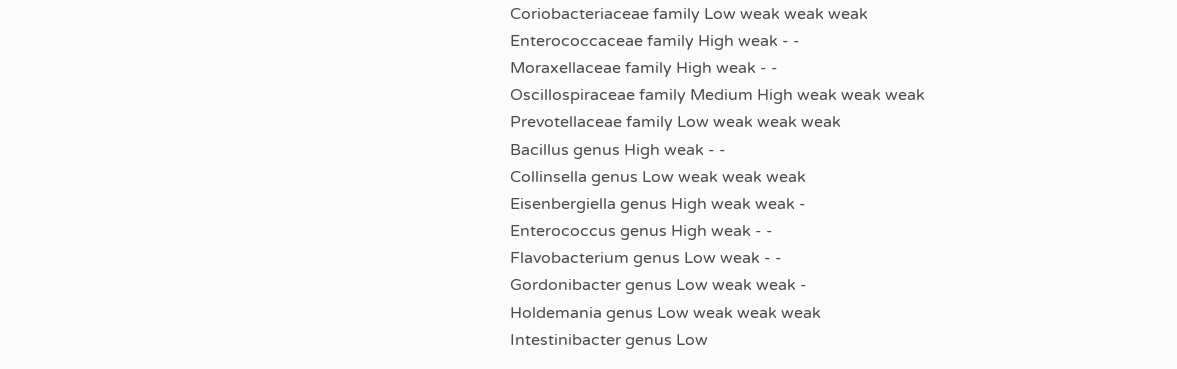Coriobacteriaceae family Low weak weak weak
Enterococcaceae family High weak - -
Moraxellaceae family High weak - -
Oscillospiraceae family Medium High weak weak weak
Prevotellaceae family Low weak weak weak
Bacillus genus High weak - -
Collinsella genus Low weak weak weak
Eisenbergiella genus High weak weak -
Enterococcus genus High weak - -
Flavobacterium genus Low weak - -
Gordonibacter genus Low weak weak -
Holdemania genus Low weak weak weak
Intestinibacter genus Low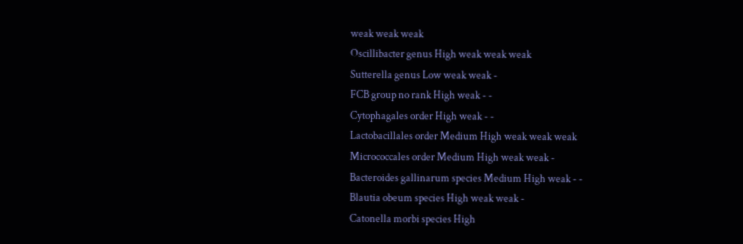weak weak weak
Oscillibacter genus High weak weak weak
Sutterella genus Low weak weak -
FCB group no rank High weak - -
Cytophagales order High weak - -
Lactobacillales order Medium High weak weak weak
Micrococcales order Medium High weak weak -
Bacteroides gallinarum species Medium High weak - -
Blautia obeum species High weak weak -
Catonella morbi species High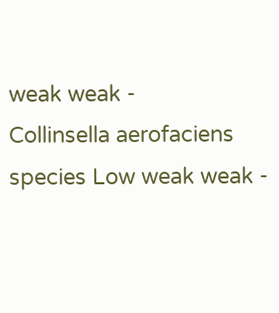weak weak -
Collinsella aerofaciens species Low weak weak -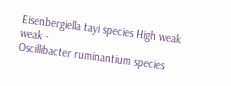Eisenbergiella tayi species High weak weak -
Oscillibacter ruminantium species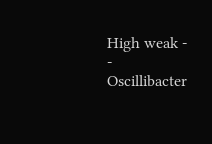High weak - -
Oscillibacter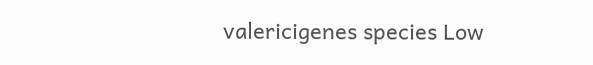valericigenes species Low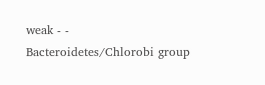weak - -
Bacteroidetes/Chlorobi group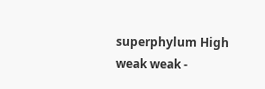superphylum High weak weak -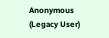Anonymous (Legacy User)